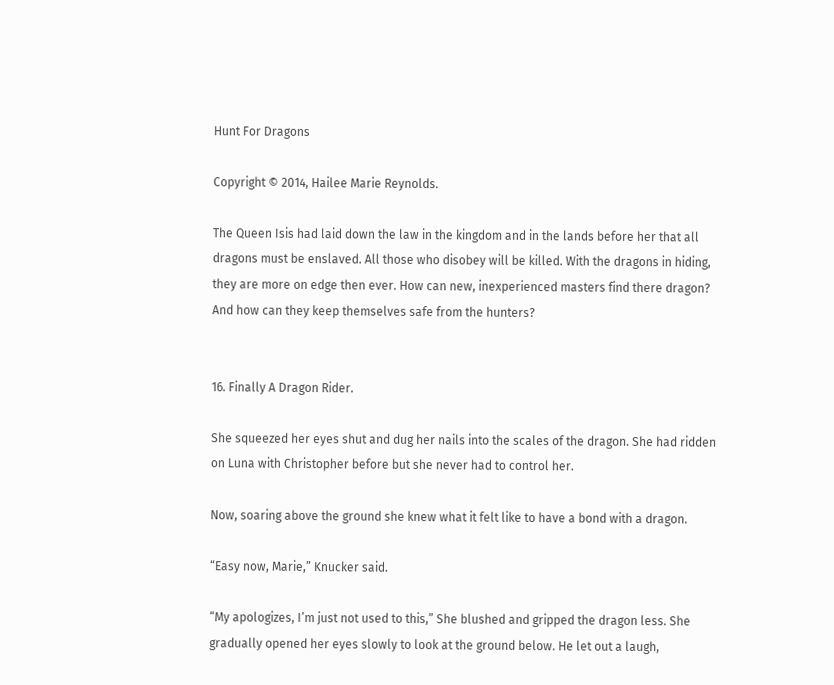Hunt For Dragons

Copyright © 2014, Hailee Marie Reynolds.

The Queen Isis had laid down the law in the kingdom and in the lands before her that all dragons must be enslaved. All those who disobey will be killed. With the dragons in hiding, they are more on edge then ever. How can new, inexperienced masters find there dragon? And how can they keep themselves safe from the hunters?


16. Finally A Dragon Rider.

She squeezed her eyes shut and dug her nails into the scales of the dragon. She had ridden on Luna with Christopher before but she never had to control her.

Now, soaring above the ground she knew what it felt like to have a bond with a dragon.

“Easy now, Marie,” Knucker said.

“My apologizes, I’m just not used to this,” She blushed and gripped the dragon less. She gradually opened her eyes slowly to look at the ground below. He let out a laugh,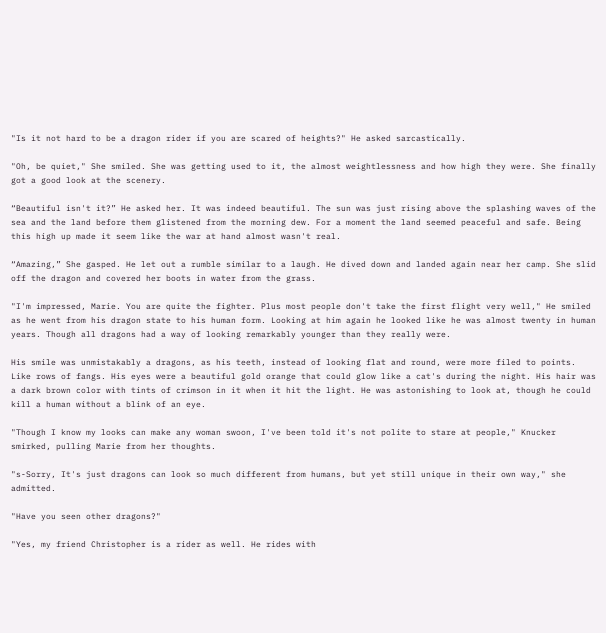"Is it not hard to be a dragon rider if you are scared of heights?" He asked sarcastically.

"Oh, be quiet," She smiled. She was getting used to it, the almost weightlessness and how high they were. She finally got a good look at the scenery.

“Beautiful isn't it?” He asked her. It was indeed beautiful. The sun was just rising above the splashing waves of the sea and the land before them glistened from the morning dew. For a moment the land seemed peaceful and safe. Being this high up made it seem like the war at hand almost wasn't real.

“Amazing,” She gasped. He let out a rumble similar to a laugh. He dived down and landed again near her camp. She slid off the dragon and covered her boots in water from the grass.

"I'm impressed, Marie. You are quite the fighter. Plus most people don't take the first flight very well," He smiled as he went from his dragon state to his human form. Looking at him again he looked like he was almost twenty in human years. Though all dragons had a way of looking remarkably younger than they really were.

His smile was unmistakably a dragons, as his teeth, instead of looking flat and round, were more filed to points. Like rows of fangs. His eyes were a beautiful gold orange that could glow like a cat's during the night. His hair was a dark brown color with tints of crimson in it when it hit the light. He was astonishing to look at, though he could kill a human without a blink of an eye.

"Though I know my looks can make any woman swoon, I've been told it's not polite to stare at people," Knucker smirked, pulling Marie from her thoughts.

"s-Sorry, It's just dragons can look so much different from humans, but yet still unique in their own way," she admitted.

"Have you seen other dragons?"

"Yes, my friend Christopher is a rider as well. He rides with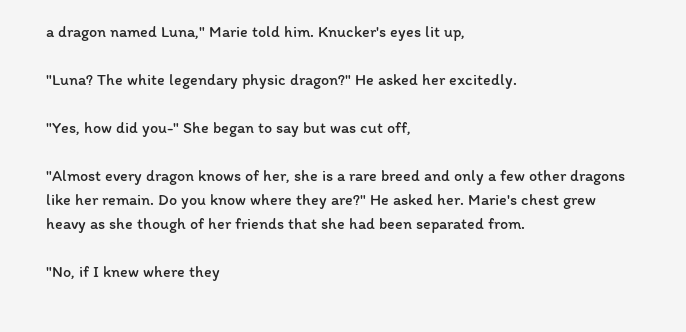a dragon named Luna," Marie told him. Knucker's eyes lit up,

"Luna? The white legendary physic dragon?" He asked her excitedly.

"Yes, how did you-" She began to say but was cut off,

"Almost every dragon knows of her, she is a rare breed and only a few other dragons like her remain. Do you know where they are?" He asked her. Marie's chest grew heavy as she though of her friends that she had been separated from.

"No, if I knew where they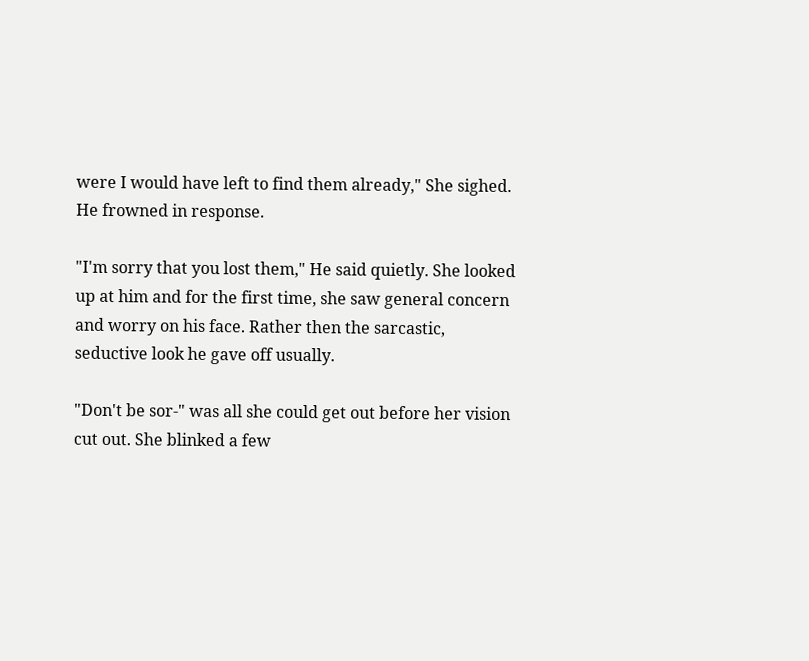were I would have left to find them already," She sighed. He frowned in response.

"I'm sorry that you lost them," He said quietly. She looked up at him and for the first time, she saw general concern and worry on his face. Rather then the sarcastic, seductive look he gave off usually.

"Don't be sor-" was all she could get out before her vision cut out. She blinked a few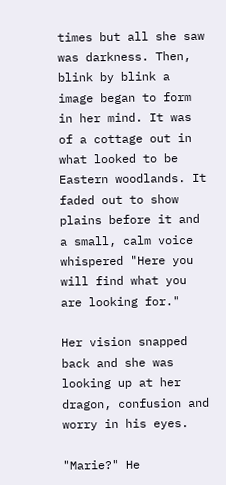times but all she saw was darkness. Then, blink by blink a image began to form in her mind. It was of a cottage out in what looked to be Eastern woodlands. It faded out to show plains before it and a small, calm voice whispered "Here you will find what you are looking for."

Her vision snapped back and she was looking up at her dragon, confusion and worry in his eyes.

"Marie?" He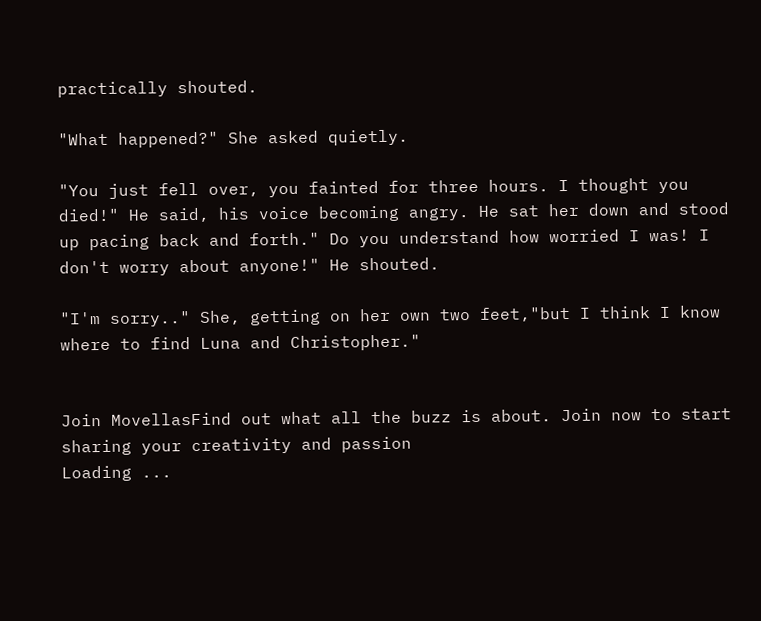practically shouted.

"What happened?" She asked quietly.

"You just fell over, you fainted for three hours. I thought you died!" He said, his voice becoming angry. He sat her down and stood up pacing back and forth." Do you understand how worried I was! I don't worry about anyone!" He shouted.

"I'm sorry.." She, getting on her own two feet,"but I think I know where to find Luna and Christopher."


Join MovellasFind out what all the buzz is about. Join now to start sharing your creativity and passion
Loading ...